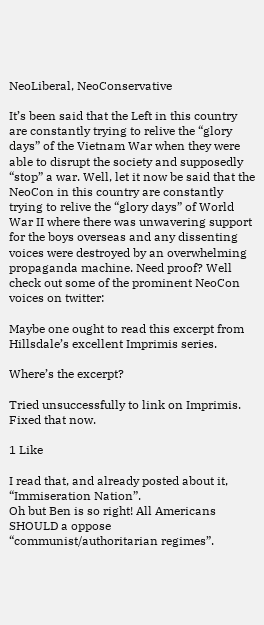NeoLiberal, NeoConservative

It’s been said that the Left in this country are constantly trying to relive the “glory days” of the Vietnam War when they were able to disrupt the society and supposedly “stop” a war. Well, let it now be said that the NeoCon in this country are constantly trying to relive the “glory days” of World War II where there was unwavering support for the boys overseas and any dissenting voices were destroyed by an overwhelming propaganda machine. Need proof? Well check out some of the prominent NeoCon voices on twitter:

Maybe one ought to read this excerpt from Hillsdale’s excellent Imprimis series.

Where’s the excerpt?

Tried unsuccessfully to link on Imprimis. Fixed that now.

1 Like

I read that, and already posted about it, “Immiseration Nation”.
Oh but Ben is so right! All Americans SHOULD a oppose “communist/authoritarian regimes”.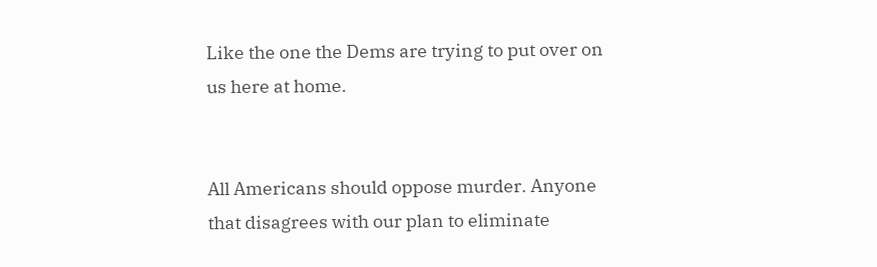Like the one the Dems are trying to put over on us here at home.


All Americans should oppose murder. Anyone that disagrees with our plan to eliminate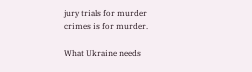jury trials for murder crimes is for murder.

What Ukraine needs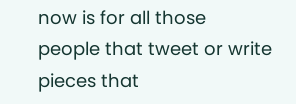now is for all those people that tweet or write pieces that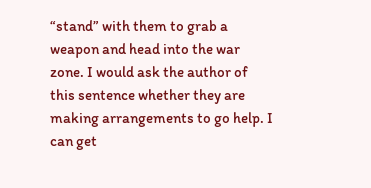“stand” with them to grab a weapon and head into the war zone. I would ask the author of this sentence whether they are making arrangements to go help. I can get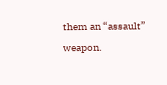them an “assault” weapon.